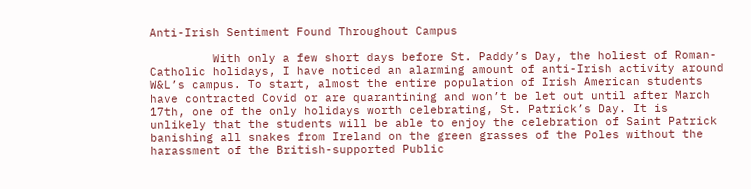Anti-Irish Sentiment Found Throughout Campus

         With only a few short days before St. Paddy’s Day, the holiest of Roman-Catholic holidays, I have noticed an alarming amount of anti-Irish activity around W&L’s campus. To start, almost the entire population of Irish American students have contracted Covid or are quarantining and won’t be let out until after March 17th, one of the only holidays worth celebrating, St. Patrick’s Day. It is unlikely that the students will be able to enjoy the celebration of Saint Patrick banishing all snakes from Ireland on the green grasses of the Poles without the harassment of the British-supported Public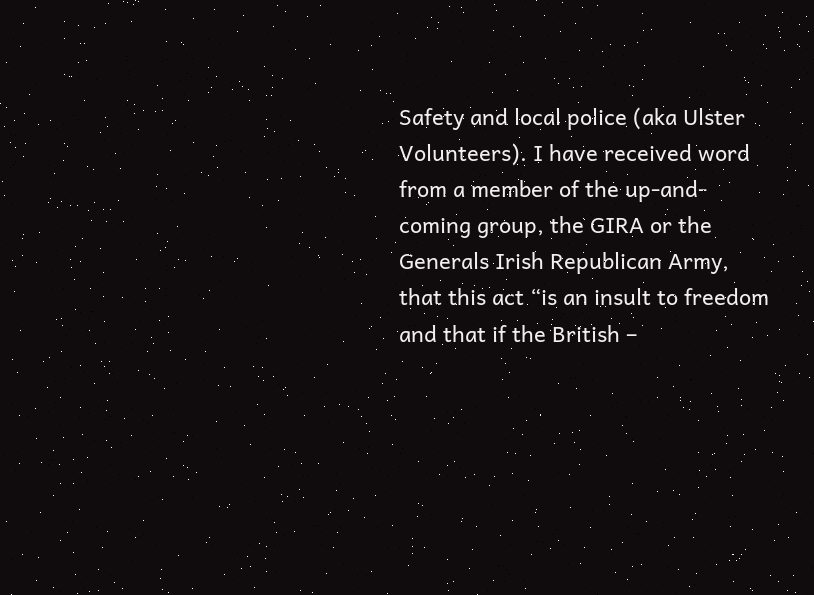Safety and local police (aka Ulster Volunteers). I have received word from a member of the up-and-coming group, the GIRA or the Generals Irish Republican Army, that this act “is an insult to freedom and that if the British –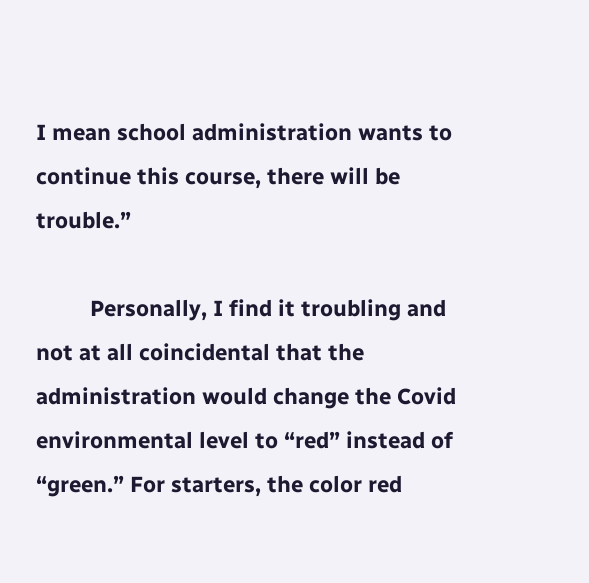I mean school administration wants to continue this course, there will be trouble.”

         Personally, I find it troubling and not at all coincidental that the administration would change the Covid environmental level to “red” instead of “green.” For starters, the color red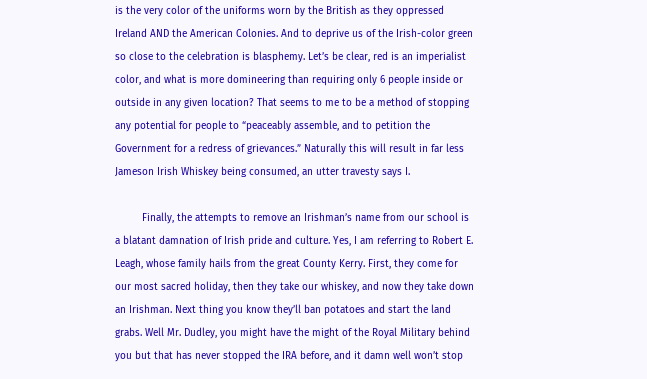is the very color of the uniforms worn by the British as they oppressed Ireland AND the American Colonies. And to deprive us of the Irish-color green so close to the celebration is blasphemy. Let’s be clear, red is an imperialist color, and what is more domineering than requiring only 6 people inside or outside in any given location? That seems to me to be a method of stopping any potential for people to “peaceably assemble, and to petition the Government for a redress of grievances.” Naturally this will result in far less Jameson Irish Whiskey being consumed, an utter travesty says I.

         Finally, the attempts to remove an Irishman’s name from our school is a blatant damnation of Irish pride and culture. Yes, I am referring to Robert E. Leagh, whose family hails from the great County Kerry. First, they come for our most sacred holiday, then they take our whiskey, and now they take down an Irishman. Next thing you know they’ll ban potatoes and start the land grabs. Well Mr. Dudley, you might have the might of the Royal Military behind you but that has never stopped the IRA before, and it damn well won’t stop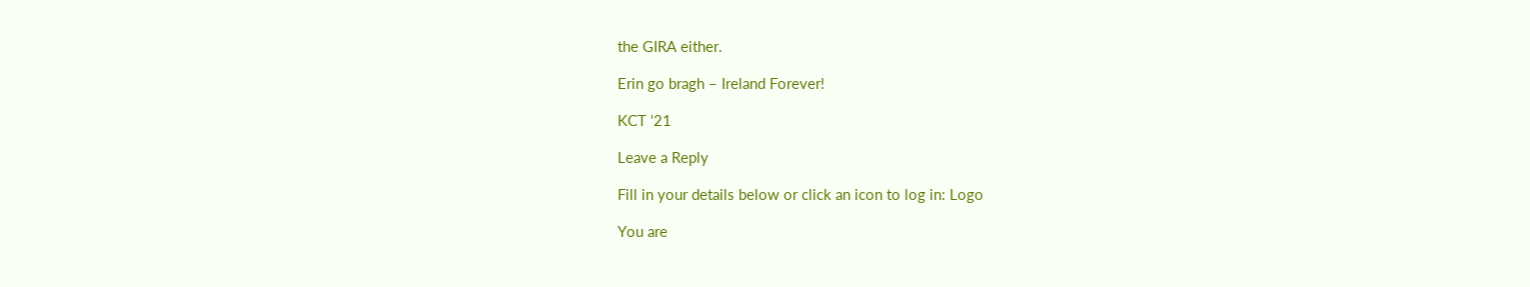the GIRA either.

Erin go bragh – Ireland Forever!

KCT ‘21

Leave a Reply

Fill in your details below or click an icon to log in: Logo

You are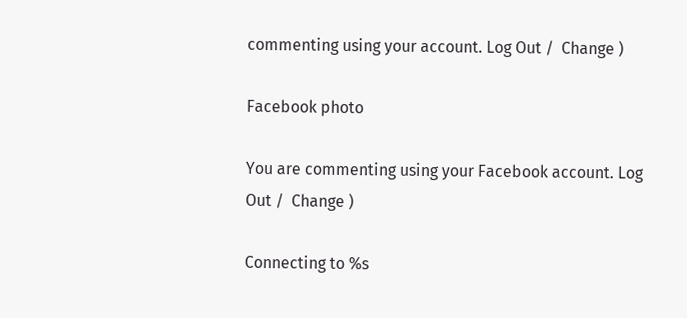commenting using your account. Log Out /  Change )

Facebook photo

You are commenting using your Facebook account. Log Out /  Change )

Connecting to %s